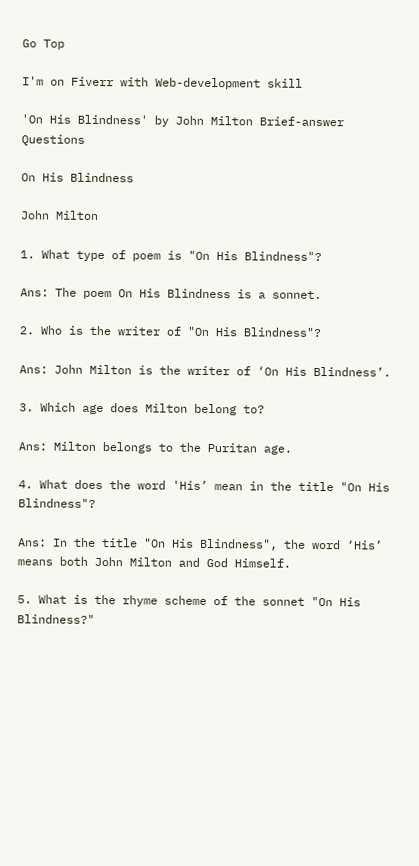Go Top

I'm on Fiverr with Web-development skill

'On His Blindness' by John Milton Brief-answer Questions

On His Blindness

John Milton

1. What type of poem is "On His Blindness"?

Ans: The poem On His Blindness is a sonnet.

2. Who is the writer of "On His Blindness"?

Ans: John Milton is the writer of ‘On His Blindness’.

3. Which age does Milton belong to?

Ans: Milton belongs to the Puritan age.

4. What does the word 'His’ mean in the title "On His Blindness"?

Ans: In the title "On His Blindness", the word ‘His’ means both John Milton and God Himself.

5. What is the rhyme scheme of the sonnet "On His Blindness?"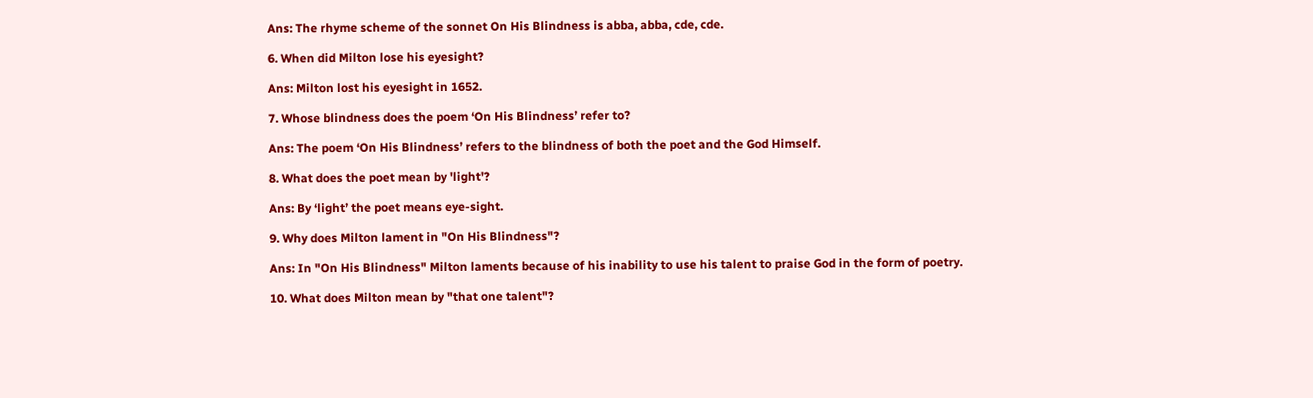Ans: The rhyme scheme of the sonnet On His Blindness is abba, abba, cde, cde.

6. When did Milton lose his eyesight?

Ans: Milton lost his eyesight in 1652.

7. Whose blindness does the poem ‘On His Blindness’ refer to?

Ans: The poem ‘On His Blindness’ refers to the blindness of both the poet and the God Himself.

8. What does the poet mean by 'light'?

Ans: By ‘light’ the poet means eye-sight.

9. Why does Milton lament in "On His Blindness"?

Ans: In "On His Blindness" Milton laments because of his inability to use his talent to praise God in the form of poetry.

10. What does Milton mean by "that one talent"?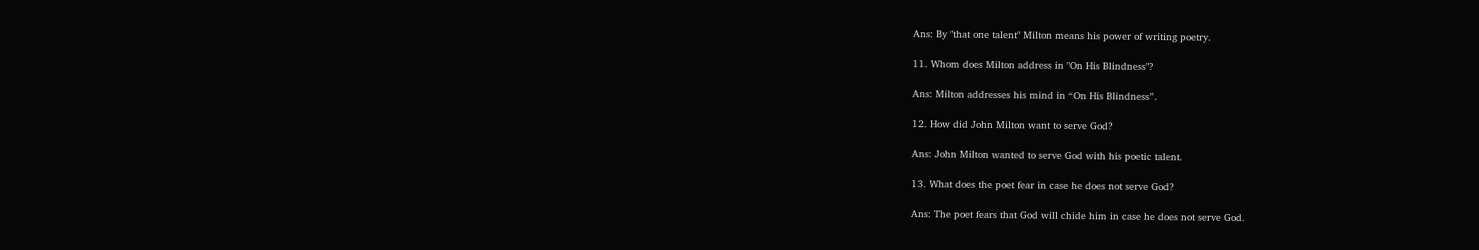Ans: By "that one talent" Milton means his power of writing poetry.

11. Whom does Milton address in "On His Blindness"?

Ans: Milton addresses his mind in “On His Blindness”.

12. How did John Milton want to serve God?

Ans: John Milton wanted to serve God with his poetic talent.

13. What does the poet fear in case he does not serve God?

Ans: The poet fears that God will chide him in case he does not serve God.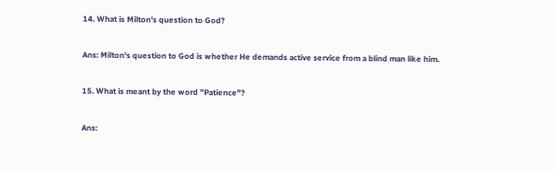14. What is Milton's question to God?

Ans: Milton's question to God is whether He demands active service from a blind man like him.

15. What is meant by the word "Patience"?

Ans: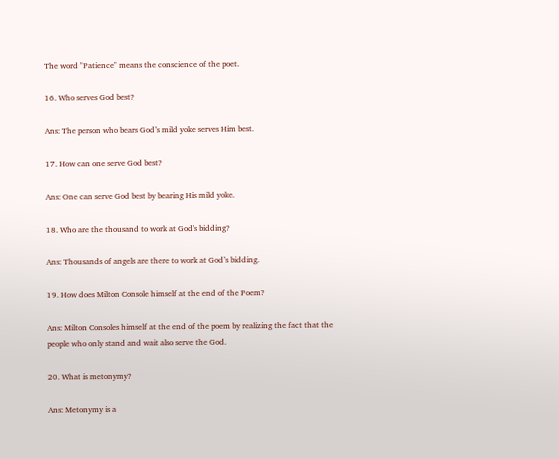The word "Patience" means the conscience of the poet.

16. Who serves God best?

Ans: The person who bears God’s mild yoke serves Him best.

17. How can one serve God best?

Ans: One can serve God best by bearing His mild yoke.

18. Who are the thousand to work at God's bidding?

Ans: Thousands of angels are there to work at God’s bidding.

19. How does Milton Console himself at the end of the Poem?

Ans: Milton Consoles himself at the end of the poem by realizing the fact that the people who only stand and wait also serve the God.

20. What is metonymy?

Ans: Metonymy is a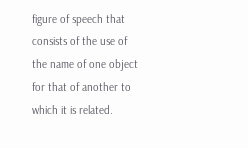figure of speech that consists of the use of the name of one object for that of another to which it is related.